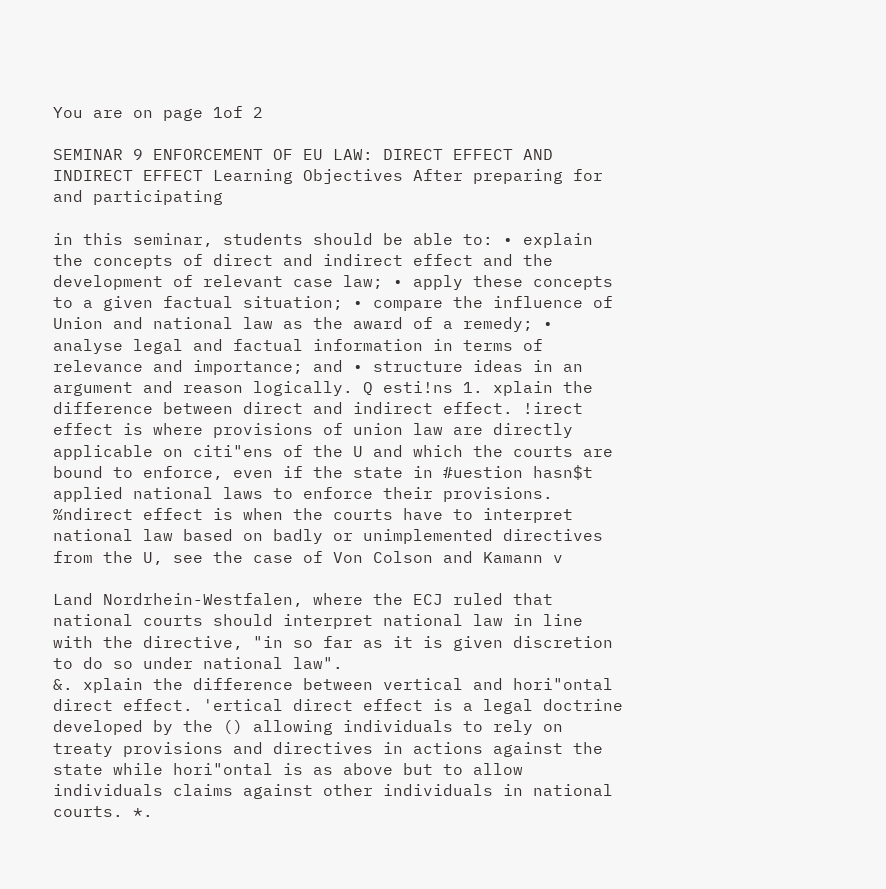You are on page 1of 2

SEMINAR 9 ENFORCEMENT OF EU LAW: DIRECT EFFECT AND INDIRECT EFFECT Learning Objectives After preparing for and participating

in this seminar, students should be able to: • explain the concepts of direct and indirect effect and the development of relevant case law; • apply these concepts to a given factual situation; • compare the influence of Union and national law as the award of a remedy; • analyse legal and factual information in terms of relevance and importance; and • structure ideas in an argument and reason logically. Q esti!ns 1. xplain the difference between direct and indirect effect. !irect effect is where provisions of union law are directly applicable on citi"ens of the U and which the courts are bound to enforce, even if the state in #uestion hasn$t applied national laws to enforce their provisions. %ndirect effect is when the courts have to interpret national law based on badly or unimplemented directives from the U, see the case of Von Colson and Kamann v

Land Nordrhein-Westfalen, where the ECJ ruled that national courts should interpret national law in line with the directive, "in so far as it is given discretion to do so under national law".
&. xplain the difference between vertical and hori"ontal direct effect. 'ertical direct effect is a legal doctrine developed by the () allowing individuals to rely on treaty provisions and directives in actions against the state while hori"ontal is as above but to allow individuals claims against other individuals in national courts. *.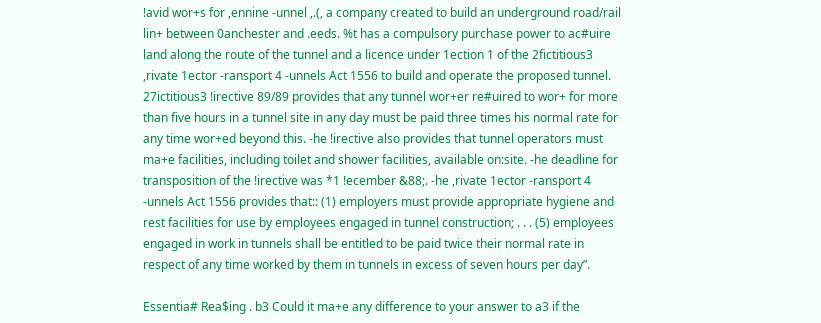!avid wor+s for ,ennine -unnel ,.(, a company created to build an underground road/rail lin+ between 0anchester and .eeds. %t has a compulsory purchase power to ac#uire land along the route of the tunnel and a licence under 1ection 1 of the 2fictitious3 ,rivate 1ector -ransport 4 -unnels Act 1556 to build and operate the proposed tunnel. 27ictitious3 !irective 89/89 provides that any tunnel wor+er re#uired to wor+ for more than five hours in a tunnel site in any day must be paid three times his normal rate for any time wor+ed beyond this. -he !irective also provides that tunnel operators must ma+e facilities, including toilet and shower facilities, available on:site. -he deadline for transposition of the !irective was *1 !ecember &88;. -he ,rivate 1ector -ransport 4 -unnels Act 1556 provides that:: (1) employers must provide appropriate hygiene and rest facilities for use by employees engaged in tunnel construction; . . . (5) employees engaged in work in tunnels shall be entitled to be paid twice their normal rate in respect of any time worked by them in tunnels in excess of seven hours per day”.

Essentia# Rea$ing . b3 Could it ma+e any difference to your answer to a3 if the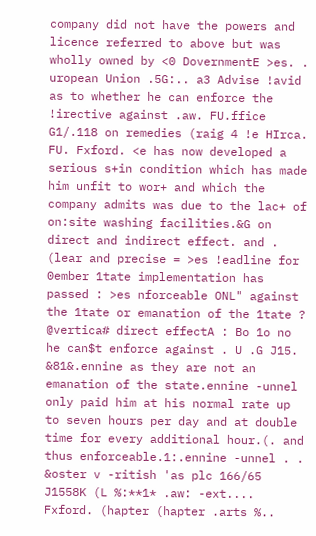company did not have the powers and licence referred to above but was wholly owned by <0 DovernmentE >es. . uropean Union .5G:.. a3 Advise !avid as to whether he can enforce the !irective against .aw. FU.ffice G1/.118 on remedies (raig 4 !e HIrca. FU. Fxford. <e has now developed a serious s+in condition which has made him unfit to wor+ and which the company admits was due to the lac+ of on:site washing facilities.&G on direct and indirect effect. and . (lear and precise = >es !eadline for 0ember 1tate implementation has passed : >es nforceable ONL" against the 1tate or emanation of the 1tate ? @vertica# direct effectA : Bo 1o no he can$t enforce against . U .G J15. &81&.ennine as they are not an emanation of the state.ennine -unnel only paid him at his normal rate up to seven hours per day and at double time for every additional hour.(. and thus enforceable.1:.ennine -unnel . . &oster v -ritish 'as plc 166/65 J1558K (L %:**1* .aw: -ext.... Fxford. (hapter (hapter .arts %..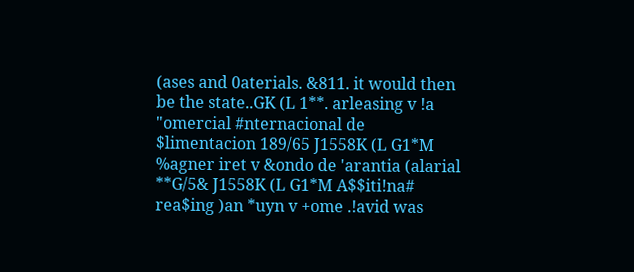(ases and 0aterials. &811. it would then be the state..GK (L 1**. arleasing v !a "omercial #nternacional de $limentacion 189/65 J1558K (L G1*M %agner iret v &ondo de 'arantia (alarial **G/5& J1558K (L G1*M A$$iti!na# rea$ing )an *uyn v +ome .!avid was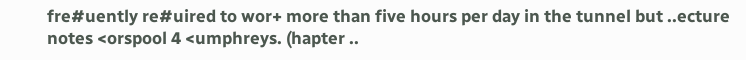fre#uently re#uired to wor+ more than five hours per day in the tunnel but ..ecture notes <orspool 4 <umphreys. (hapter ..